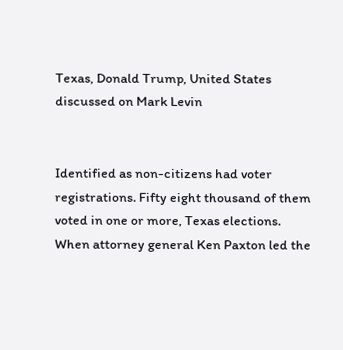Texas, Donald Trump, United States discussed on Mark Levin


Identified as non-citizens had voter registrations. Fifty eight thousand of them voted in one or more, Texas elections. When attorney general Ken Paxton led the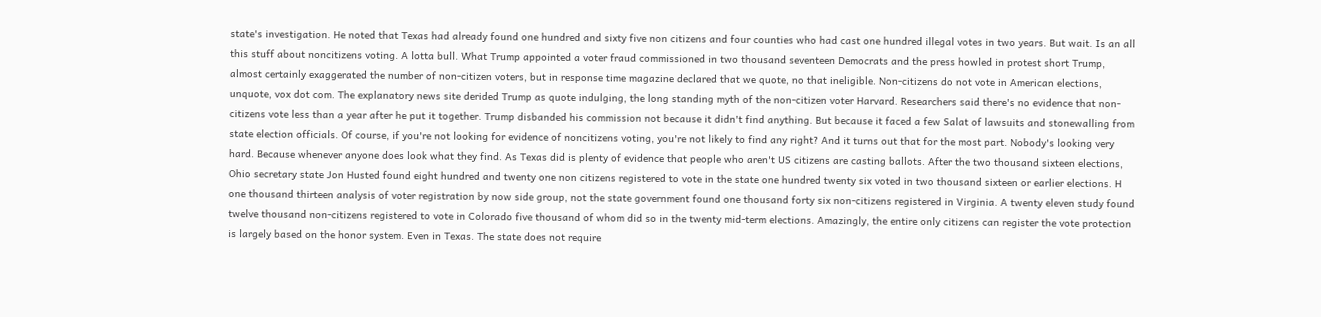state's investigation. He noted that Texas had already found one hundred and sixty five non citizens and four counties who had cast one hundred illegal votes in two years. But wait. Is an all this stuff about noncitizens voting. A lotta bull. What Trump appointed a voter fraud commissioned in two thousand seventeen Democrats and the press howled in protest short Trump, almost certainly exaggerated the number of non-citizen voters, but in response time magazine declared that we quote, no that ineligible. Non-citizens do not vote in American elections, unquote, vox dot com. The explanatory news site derided Trump as quote indulging, the long standing myth of the non-citizen voter Harvard. Researchers said there's no evidence that non-citizens vote less than a year after he put it together. Trump disbanded his commission not because it didn't find anything. But because it faced a few Salat of lawsuits and stonewalling from state election officials. Of course, if you're not looking for evidence of noncitizens voting, you're not likely to find any right? And it turns out that for the most part. Nobody's looking very hard. Because whenever anyone does look what they find. As Texas did is plenty of evidence that people who aren't US citizens are casting ballots. After the two thousand sixteen elections, Ohio secretary state Jon Husted found eight hundred and twenty one non citizens registered to vote in the state one hundred twenty six voted in two thousand sixteen or earlier elections. H one thousand thirteen analysis of voter registration by now side group, not the state government found one thousand forty six non-citizens registered in Virginia. A twenty eleven study found twelve thousand non-citizens registered to vote in Colorado five thousand of whom did so in the twenty mid-term elections. Amazingly, the entire only citizens can register the vote protection is largely based on the honor system. Even in Texas. The state does not require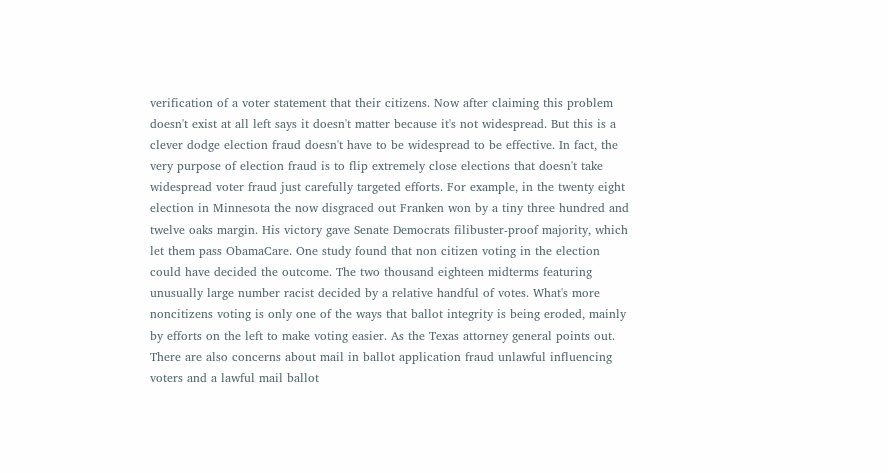verification of a voter statement that their citizens. Now after claiming this problem doesn't exist at all left says it doesn't matter because it's not widespread. But this is a clever dodge election fraud doesn't have to be widespread to be effective. In fact, the very purpose of election fraud is to flip extremely close elections that doesn't take widespread voter fraud just carefully targeted efforts. For example, in the twenty eight election in Minnesota the now disgraced out Franken won by a tiny three hundred and twelve oaks margin. His victory gave Senate Democrats filibuster-proof majority, which let them pass ObamaCare. One study found that non citizen voting in the election could have decided the outcome. The two thousand eighteen midterms featuring unusually large number racist decided by a relative handful of votes. What's more noncitizens voting is only one of the ways that ballot integrity is being eroded, mainly by efforts on the left to make voting easier. As the Texas attorney general points out. There are also concerns about mail in ballot application fraud unlawful influencing voters and a lawful mail ballot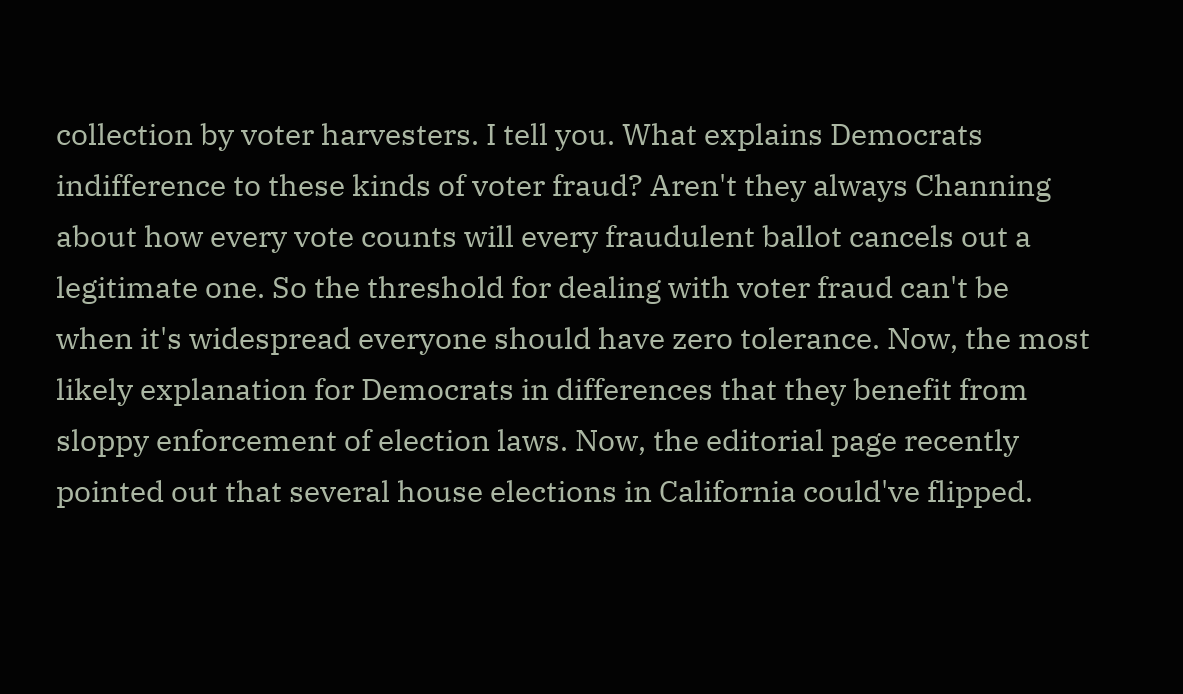collection by voter harvesters. I tell you. What explains Democrats indifference to these kinds of voter fraud? Aren't they always Channing about how every vote counts will every fraudulent ballot cancels out a legitimate one. So the threshold for dealing with voter fraud can't be when it's widespread everyone should have zero tolerance. Now, the most likely explanation for Democrats in differences that they benefit from sloppy enforcement of election laws. Now, the editorial page recently pointed out that several house elections in California could've flipped.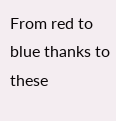From red to blue thanks to these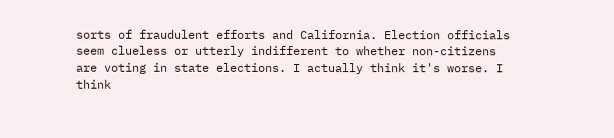sorts of fraudulent efforts and California. Election officials seem clueless or utterly indifferent to whether non-citizens are voting in state elections. I actually think it's worse. I think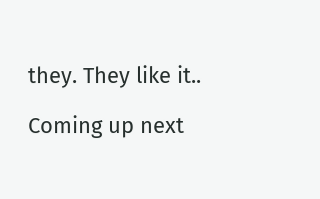they. They like it..

Coming up next